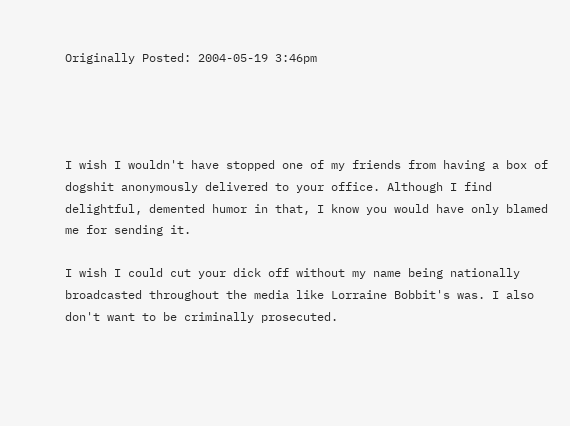Originally Posted: 2004-05-19 3:46pm




I wish I wouldn't have stopped one of my friends from having a box of dogshit anonymously delivered to your office. Although I find delightful, demented humor in that, I know you would have only blamed me for sending it.

I wish I could cut your dick off without my name being nationally broadcasted throughout the media like Lorraine Bobbit's was. I also don't want to be criminally prosecuted.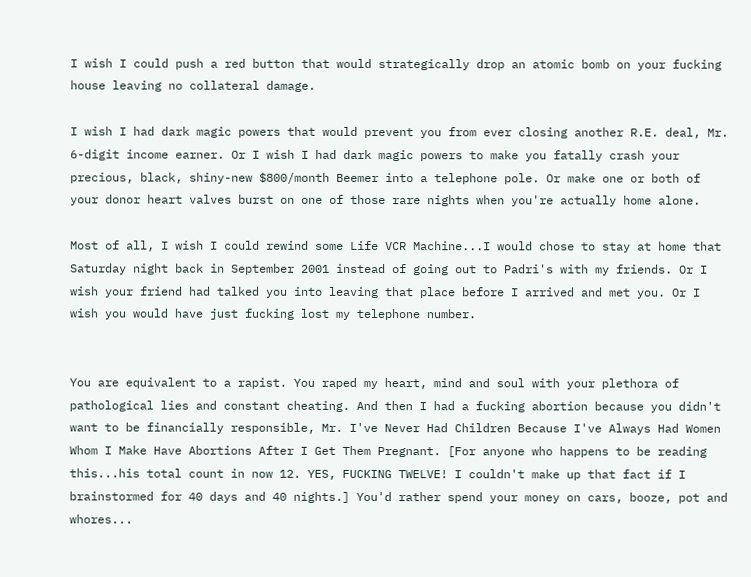I wish I could push a red button that would strategically drop an atomic bomb on your fucking house leaving no collateral damage.

I wish I had dark magic powers that would prevent you from ever closing another R.E. deal, Mr. 6-digit income earner. Or I wish I had dark magic powers to make you fatally crash your precious, black, shiny-new $800/month Beemer into a telephone pole. Or make one or both of your donor heart valves burst on one of those rare nights when you're actually home alone.

Most of all, I wish I could rewind some Life VCR Machine...I would chose to stay at home that Saturday night back in September 2001 instead of going out to Padri's with my friends. Or I wish your friend had talked you into leaving that place before I arrived and met you. Or I wish you would have just fucking lost my telephone number.


You are equivalent to a rapist. You raped my heart, mind and soul with your plethora of pathological lies and constant cheating. And then I had a fucking abortion because you didn't want to be financially responsible, Mr. I've Never Had Children Because I've Always Had Women Whom I Make Have Abortions After I Get Them Pregnant. [For anyone who happens to be reading this...his total count in now 12. YES, FUCKING TWELVE! I couldn't make up that fact if I brainstormed for 40 days and 40 nights.] You'd rather spend your money on cars, booze, pot and whores...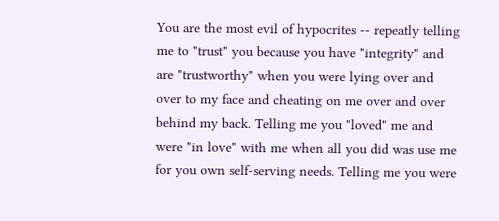You are the most evil of hypocrites -- repeatly telling me to "trust" you because you have "integrity" and are "trustworthy" when you were lying over and over to my face and cheating on me over and over behind my back. Telling me you "loved" me and were "in love" with me when all you did was use me for you own self-serving needs. Telling me you were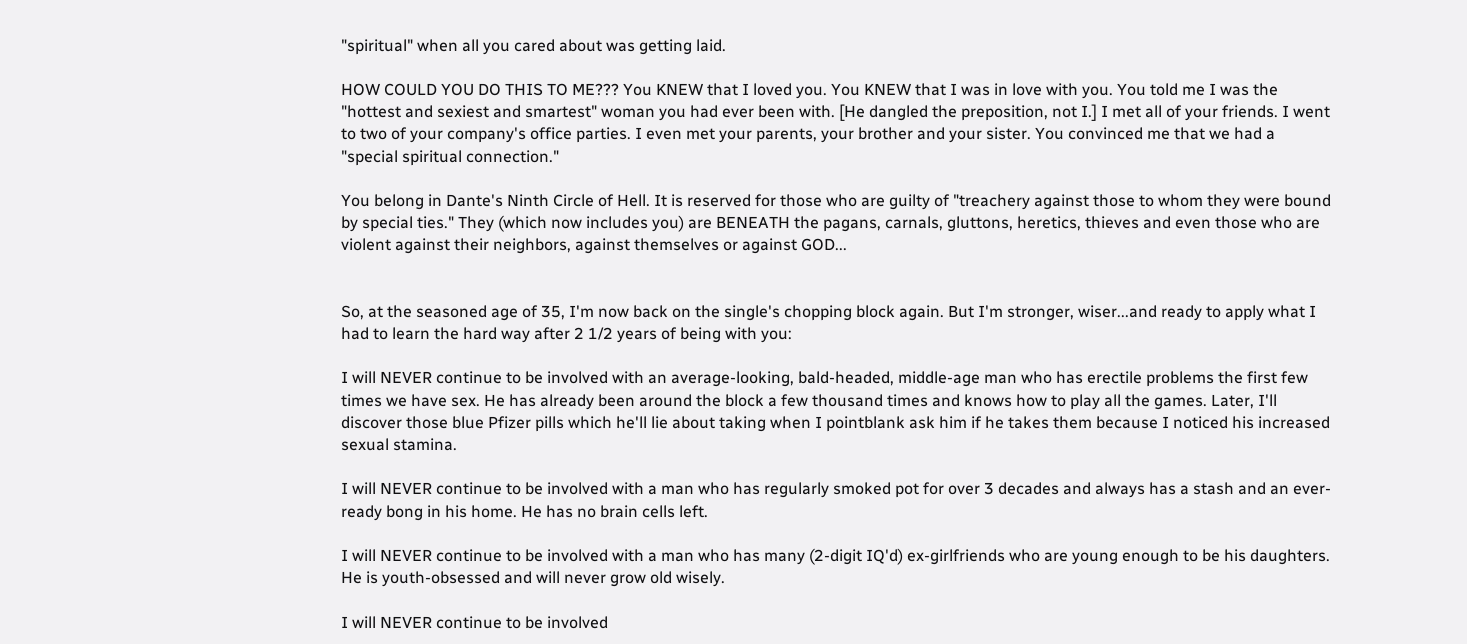"spiritual" when all you cared about was getting laid.

HOW COULD YOU DO THIS TO ME??? You KNEW that I loved you. You KNEW that I was in love with you. You told me I was the "hottest and sexiest and smartest" woman you had ever been with. [He dangled the preposition, not I.] I met all of your friends. I went to two of your company's office parties. I even met your parents, your brother and your sister. You convinced me that we had a "special spiritual connection."

You belong in Dante's Ninth Circle of Hell. It is reserved for those who are guilty of "treachery against those to whom they were bound by special ties." They (which now includes you) are BENEATH the pagans, carnals, gluttons, heretics, thieves and even those who are violent against their neighbors, against themselves or against GOD...


So, at the seasoned age of 35, I'm now back on the single's chopping block again. But I'm stronger, wiser...and ready to apply what I had to learn the hard way after 2 1/2 years of being with you:

I will NEVER continue to be involved with an average-looking, bald-headed, middle-age man who has erectile problems the first few times we have sex. He has already been around the block a few thousand times and knows how to play all the games. Later, I'll discover those blue Pfizer pills which he'll lie about taking when I pointblank ask him if he takes them because I noticed his increased sexual stamina.

I will NEVER continue to be involved with a man who has regularly smoked pot for over 3 decades and always has a stash and an ever-ready bong in his home. He has no brain cells left.

I will NEVER continue to be involved with a man who has many (2-digit IQ'd) ex-girlfriends who are young enough to be his daughters. He is youth-obsessed and will never grow old wisely.

I will NEVER continue to be involved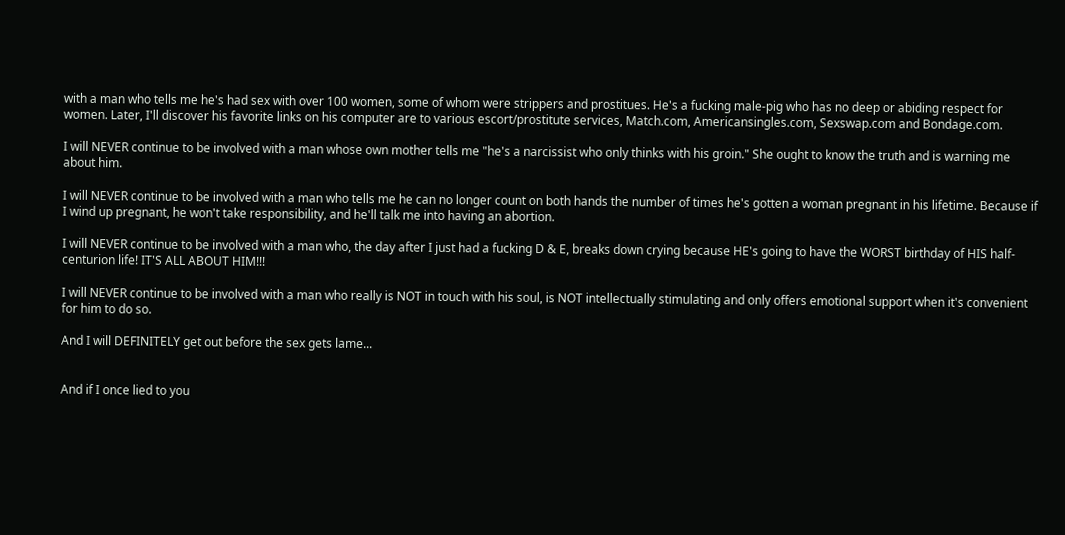with a man who tells me he's had sex with over 100 women, some of whom were strippers and prostitues. He's a fucking male-pig who has no deep or abiding respect for women. Later, I'll discover his favorite links on his computer are to various escort/prostitute services, Match.com, Americansingles.com, Sexswap.com and Bondage.com.

I will NEVER continue to be involved with a man whose own mother tells me "he's a narcissist who only thinks with his groin." She ought to know the truth and is warning me about him.

I will NEVER continue to be involved with a man who tells me he can no longer count on both hands the number of times he's gotten a woman pregnant in his lifetime. Because if I wind up pregnant, he won't take responsibility, and he'll talk me into having an abortion.

I will NEVER continue to be involved with a man who, the day after I just had a fucking D & E, breaks down crying because HE's going to have the WORST birthday of HIS half-centurion life! IT'S ALL ABOUT HIM!!!

I will NEVER continue to be involved with a man who really is NOT in touch with his soul, is NOT intellectually stimulating and only offers emotional support when it's convenient for him to do so.

And I will DEFINITELY get out before the sex gets lame...


And if I once lied to you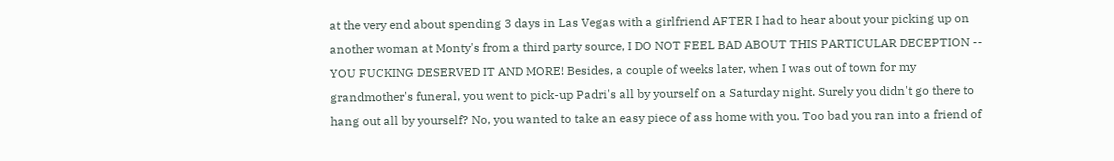at the very end about spending 3 days in Las Vegas with a girlfriend AFTER I had to hear about your picking up on another woman at Monty's from a third party source, I DO NOT FEEL BAD ABOUT THIS PARTICULAR DECEPTION -- YOU FUCKING DESERVED IT AND MORE! Besides, a couple of weeks later, when I was out of town for my grandmother's funeral, you went to pick-up Padri's all by yourself on a Saturday night. Surely you didn't go there to hang out all by yourself? No, you wanted to take an easy piece of ass home with you. Too bad you ran into a friend of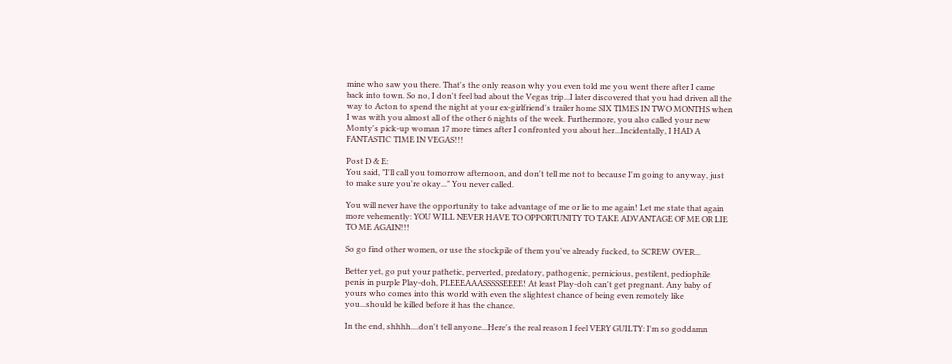mine who saw you there. That's the only reason why you even told me you went there after I came back into town. So no, I don't feel bad about the Vegas trip...I later discovered that you had driven all the way to Acton to spend the night at your ex-girlfriend's trailer home SIX TIMES IN TWO MONTHS when I was with you almost all of the other 6 nights of the week. Furthermore, you also called your new Monty's pick-up woman 17 more times after I confronted you about her...Incidentally, I HAD A FANTASTIC TIME IN VEGAS!!!

Post D & E:
You said, "I'll call you tomorrow afternoon, and don't tell me not to because I'm going to anyway, just to make sure you're okay..." You never called.

You will never have the opportunity to take advantage of me or lie to me again! Let me state that again more vehemently: YOU WILL NEVER HAVE TO OPPORTUNITY TO TAKE ADVANTAGE OF ME OR LIE TO ME AGAIN!!!

So go find other women, or use the stockpile of them you've already fucked, to SCREW OVER...

Better yet, go put your pathetic, perverted, predatory, pathogenic, pernicious, pestilent, pediophile penis in purple Play-doh, PLEEEAAASSSSSEEEE! At least Play-doh can't get pregnant. Any baby of yours who comes into this world with even the slightest chance of being even remotely like you...should be killed before it has the chance.

In the end, shhhh....don't tell anyone...Here's the real reason I feel VERY GUILTY: I'm so goddamn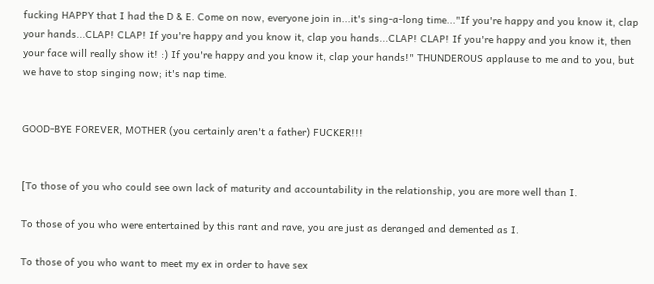fucking HAPPY that I had the D & E. Come on now, everyone join in...it's sing-a-long time..."If you're happy and you know it, clap your hands...CLAP! CLAP! If you're happy and you know it, clap you hands...CLAP! CLAP! If you're happy and you know it, then your face will really show it! :) If you're happy and you know it, clap your hands!" THUNDEROUS applause to me and to you, but we have to stop singing now; it's nap time.


GOOD-BYE FOREVER, MOTHER (you certainly aren't a father) FUCKER!!!


[To those of you who could see own lack of maturity and accountability in the relationship, you are more well than I.

To those of you who were entertained by this rant and rave, you are just as deranged and demented as I.

To those of you who want to meet my ex in order to have sex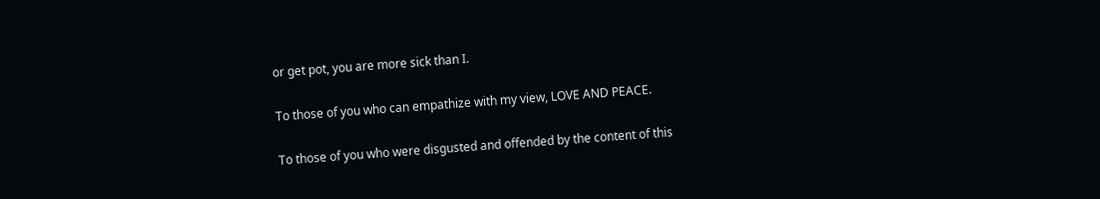or get pot, you are more sick than I.

To those of you who can empathize with my view, LOVE AND PEACE.

To those of you who were disgusted and offended by the content of this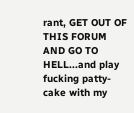rant, GET OUT OF THIS FORUM AND GO TO HELL...and play fucking patty-cake with my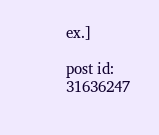ex.]

post id: 31636247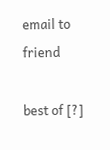email to friend

best of [?]